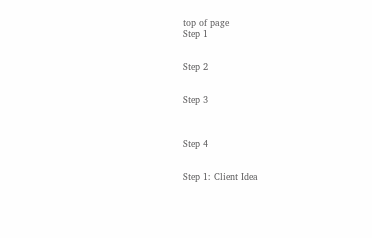top of page
Step 1


Step 2


Step 3



Step 4


Step 1: Client Idea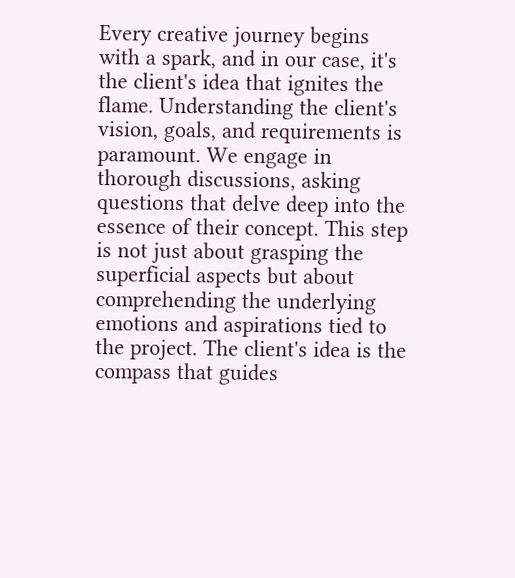Every creative journey begins with a spark, and in our case, it's the client's idea that ignites the flame. Understanding the client's vision, goals, and requirements is paramount. We engage in thorough discussions, asking questions that delve deep into the essence of their concept. This step is not just about grasping the superficial aspects but about comprehending the underlying emotions and aspirations tied to the project. The client's idea is the compass that guides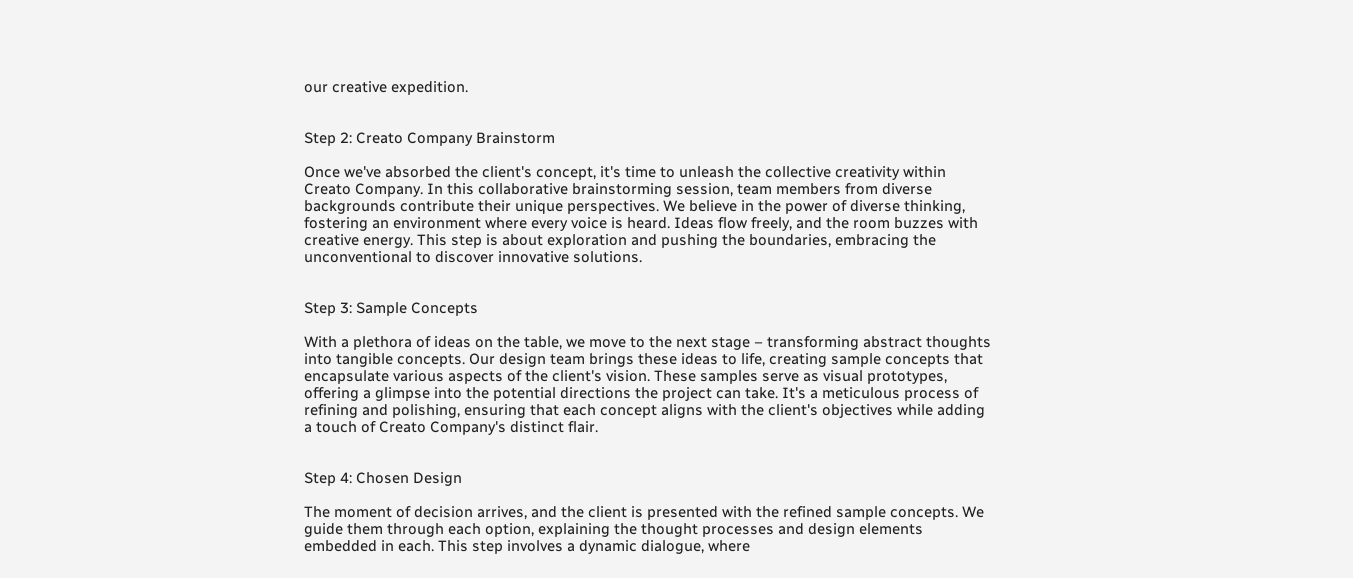our creative expedition.


Step 2: Creato Company Brainstorm

Once we've absorbed the client's concept, it's time to unleash the collective creativity within Creato Company. In this collaborative brainstorming session, team members from diverse backgrounds contribute their unique perspectives. We believe in the power of diverse thinking, fostering an environment where every voice is heard. Ideas flow freely, and the room buzzes with creative energy. This step is about exploration and pushing the boundaries, embracing the unconventional to discover innovative solutions.


Step 3: Sample Concepts

With a plethora of ideas on the table, we move to the next stage – transforming abstract thoughts into tangible concepts. Our design team brings these ideas to life, creating sample concepts that encapsulate various aspects of the client's vision. These samples serve as visual prototypes, offering a glimpse into the potential directions the project can take. It's a meticulous process of refining and polishing, ensuring that each concept aligns with the client's objectives while adding a touch of Creato Company's distinct flair.


Step 4: Chosen Design

The moment of decision arrives, and the client is presented with the refined sample concepts. We guide them through each option, explaining the thought processes and design elements embedded in each. This step involves a dynamic dialogue, where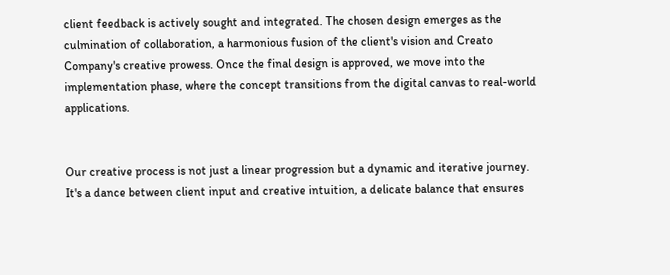client feedback is actively sought and integrated. The chosen design emerges as the culmination of collaboration, a harmonious fusion of the client's vision and Creato Company's creative prowess. Once the final design is approved, we move into the implementation phase, where the concept transitions from the digital canvas to real-world applications.


Our creative process is not just a linear progression but a dynamic and iterative journey. It's a dance between client input and creative intuition, a delicate balance that ensures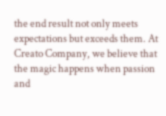the end result not only meets expectations but exceeds them. At Creato Company, we believe that the magic happens when passion and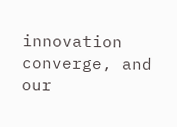innovation converge, and our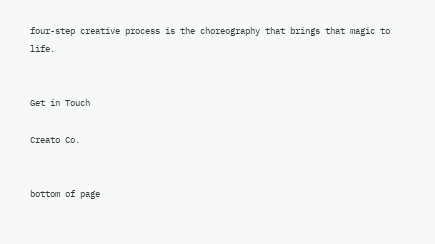four-step creative process is the choreography that brings that magic to life.


Get in Touch

Creato Co.


bottom of page